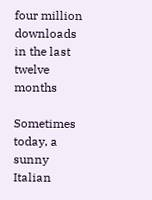four million downloads in the last twelve months

Sometimes today, a sunny Italian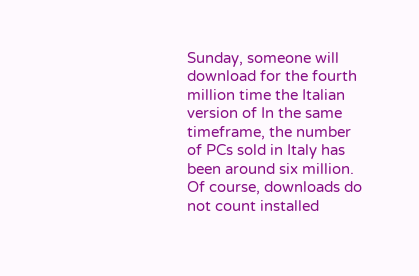Sunday, someone will download for the fourth million time the Italian version of In the same timeframe, the number of PCs sold in Italy has been around six million. Of course, downloads do not count installed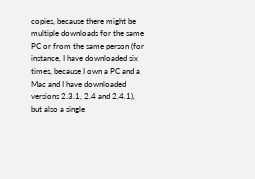copies, because there might be multiple downloads for the same PC or from the same person (for instance, I have downloaded six times, because I own a PC and a Mac and I have downloaded versions 2.3.1, 2.4 and 2.4.1), but also a single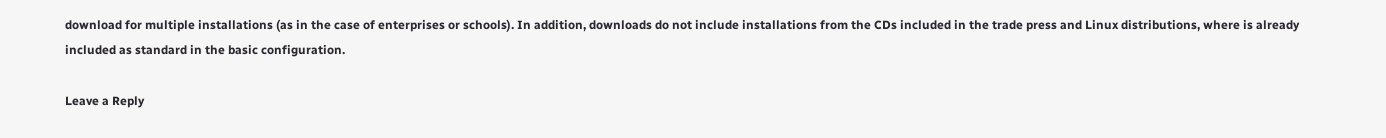download for multiple installations (as in the case of enterprises or schools). In addition, downloads do not include installations from the CDs included in the trade press and Linux distributions, where is already included as standard in the basic configuration.

Leave a Reply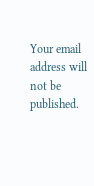Your email address will not be published.